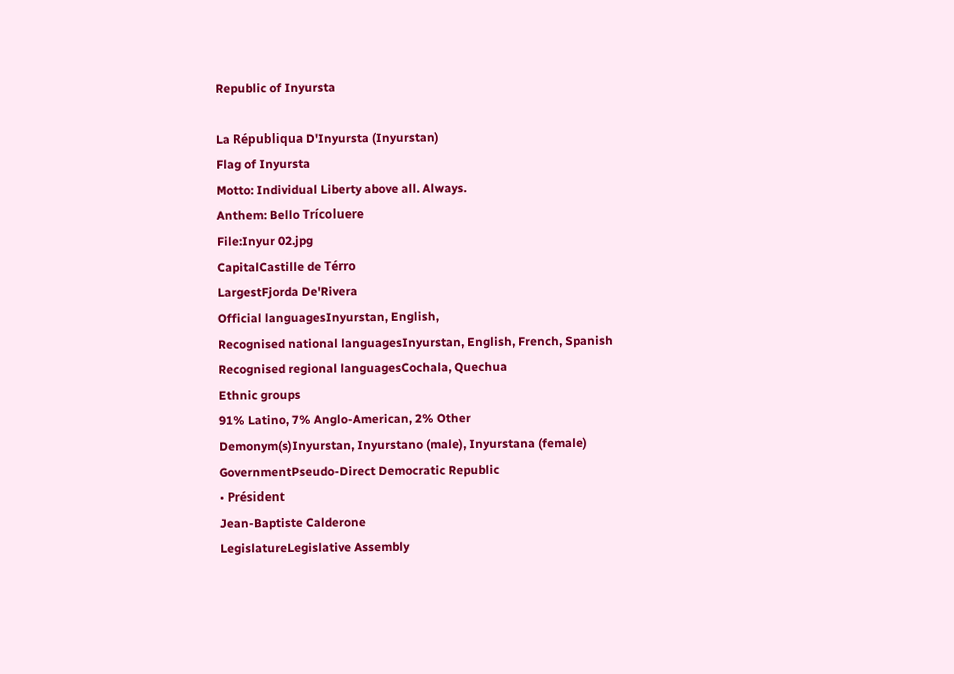Republic of Inyursta

La Républiqua D'Inyursta (Inyurstan)
Flag of Inyursta
Motto: Individual Liberty above all. Always.
Anthem: Bello Trícoluere
File:Inyur 02.jpg
CapitalCastille de Térro
LargestFjorda De'Rivera
Official languagesInyurstan, English,
Recognised national languagesInyurstan, English, French, Spanish
Recognised regional languagesCochala, Quechua
Ethnic groups
91% Latino, 7% Anglo-American, 2% Other
Demonym(s)Inyurstan, Inyurstano (male), Inyurstana (female)
GovernmentPseudo-Direct Democratic Republic
• Président
Jean-Baptiste Calderone
LegislatureLegislative Assembly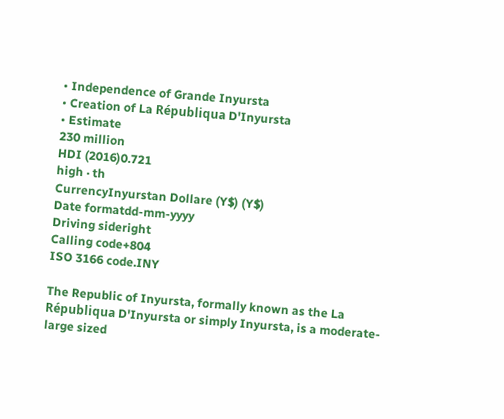• Independence of Grande Inyursta
• Creation of La Républiqua D'Inyursta
• Estimate
230 million
HDI (2016)0.721
high · th
CurrencyInyurstan Dollare (Y$) (Y$)
Date formatdd-mm-yyyy
Driving sideright
Calling code+804
ISO 3166 code.INY

The Republic of Inyursta, formally known as the La Républiqua D'Inyursta or simply Inyursta, is a moderate-large sized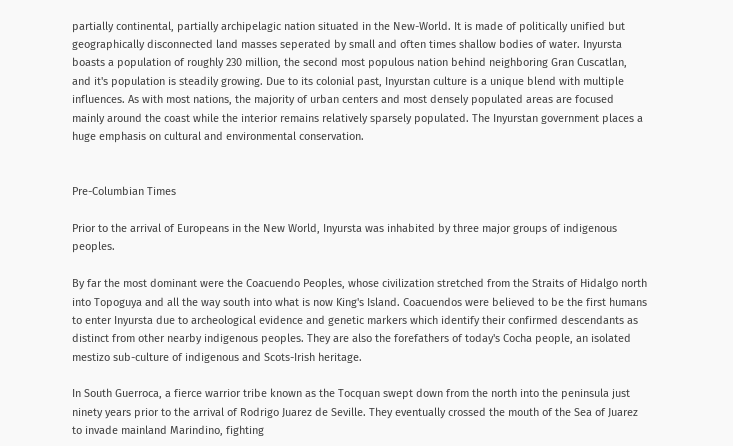partially continental, partially archipelagic nation situated in the New-World. It is made of politically unified but geographically disconnected land masses seperated by small and often times shallow bodies of water. Inyursta boasts a population of roughly 230 million, the second most populous nation behind neighboring Gran Cuscatlan, and it's population is steadily growing. Due to its colonial past, Inyurstan culture is a unique blend with multiple influences. As with most nations, the majority of urban centers and most densely populated areas are focused mainly around the coast while the interior remains relatively sparsely populated. The Inyurstan government places a huge emphasis on cultural and environmental conservation.


Pre-Columbian Times

Prior to the arrival of Europeans in the New World, Inyursta was inhabited by three major groups of indigenous peoples.

By far the most dominant were the Coacuendo Peoples, whose civilization stretched from the Straits of Hidalgo north into Topoguya and all the way south into what is now King's Island. Coacuendos were believed to be the first humans to enter Inyursta due to archeological evidence and genetic markers which identify their confirmed descendants as distinct from other nearby indigenous peoples. They are also the forefathers of today's Cocha people, an isolated mestizo sub-culture of indigenous and Scots-Irish heritage.

In South Guerroca, a fierce warrior tribe known as the Tocquan swept down from the north into the peninsula just ninety years prior to the arrival of Rodrigo Juarez de Seville. They eventually crossed the mouth of the Sea of Juarez to invade mainland Marindino, fighting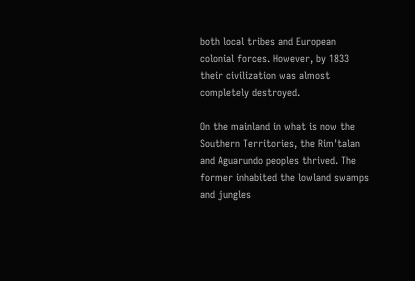both local tribes and European colonial forces. However, by 1833 their civilization was almost completely destroyed.

On the mainland in what is now the Southern Territories, the Rim'talan and Aguarundo peoples thrived. The former inhabited the lowland swamps and jungles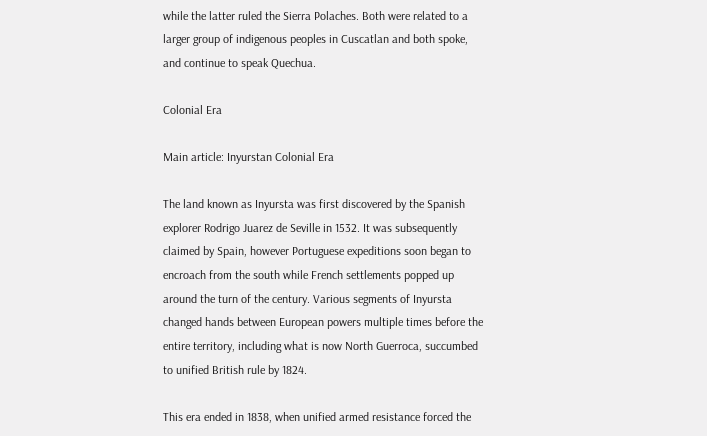while the latter ruled the Sierra Polaches. Both were related to a larger group of indigenous peoples in Cuscatlan and both spoke, and continue to speak Quechua.

Colonial Era

Main article: Inyurstan Colonial Era

The land known as Inyursta was first discovered by the Spanish explorer Rodrigo Juarez de Seville in 1532. It was subsequently claimed by Spain, however Portuguese expeditions soon began to encroach from the south while French settlements popped up around the turn of the century. Various segments of Inyursta changed hands between European powers multiple times before the entire territory, including what is now North Guerroca, succumbed to unified British rule by 1824.

This era ended in 1838, when unified armed resistance forced the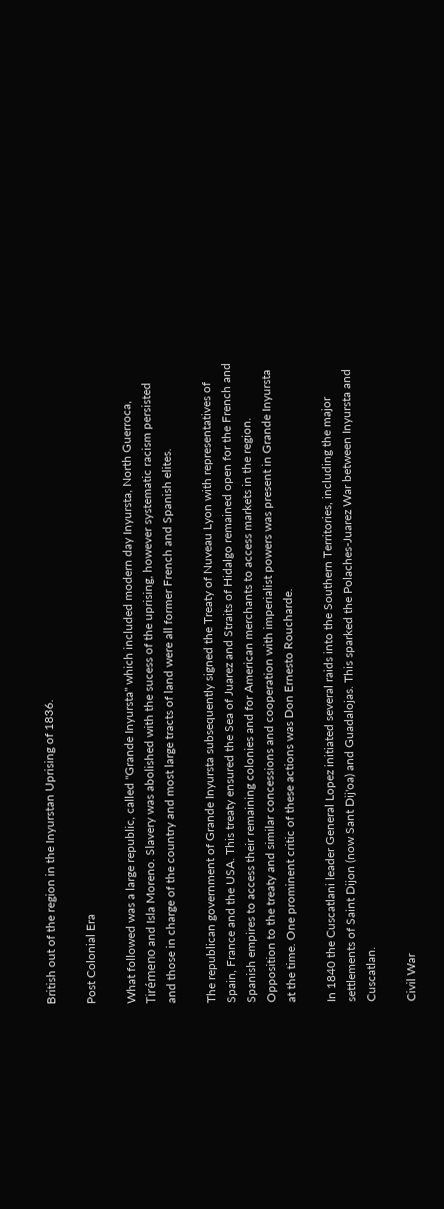British out of the region in the Inyurstan Uprising of 1836.

Post Colonial Era

What followed was a large republic, called "Grande Inyursta" which included modern day Inyursta, North Guerroca, Tirémeno and Isla Moreno. Slavery was abolished with the sucess of the uprising, however systematic racism persisted and those in charge of the country and most large tracts of land were all former French and Spanish elites.

The republican government of Grande Inyursta subsequently signed the Treaty of Nuveau Lyon with representatives of Spain, France and the USA. This treaty ensured the Sea of Juarez and Straits of Hidalgo remained open for the French and Spanish empires to access their remaining colonies and for American merchants to access markets in the region. Opposition to the treaty and similar concessions and cooperation with imperialist powers was present in Grande Inyursta at the time. One prominent critic of these actions was Don Ernesto Roucharde.

In 1840 the Cuscatlani leader General Lopez initiated several raids into the Southern Territories, including the major settlements of Saint Dijon (now Sant Dij'oa) and Guadalojas. This sparked the Polaches-Juarez War between Inyursta and Cuscatlan.

Civil War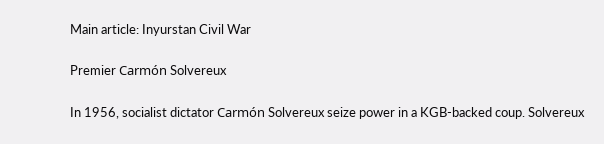Main article: Inyurstan Civil War

Premier Carmón Solvereux

In 1956, socialist dictator Carmón Solvereux seize power in a KGB-backed coup. Solvereux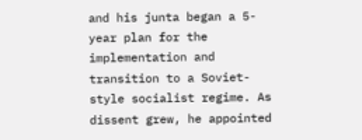and his junta began a 5-year plan for the implementation and transition to a Soviet-style socialist regime. As dissent grew, he appointed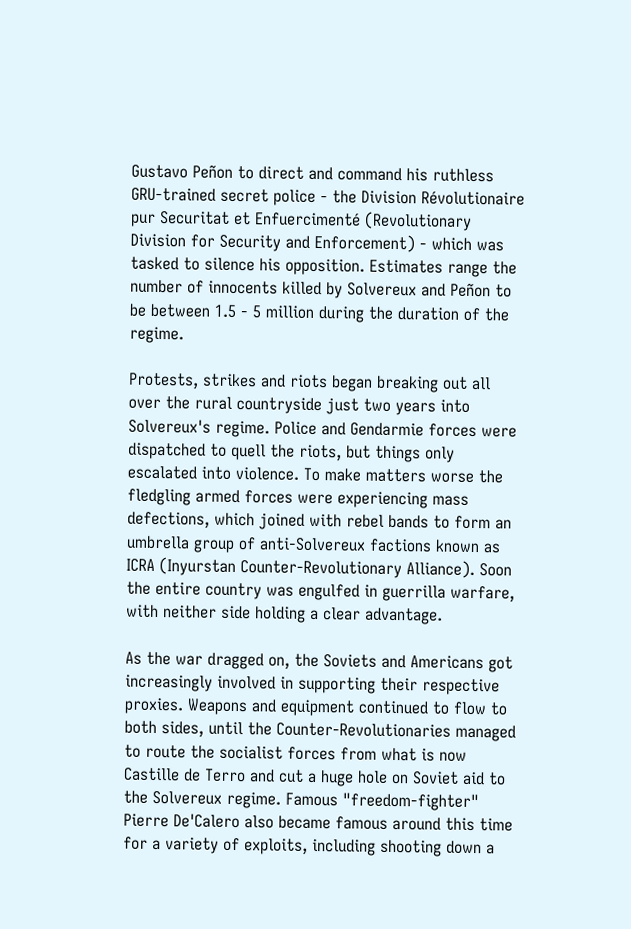Gustavo Peñon to direct and command his ruthless GRU-trained secret police - the Division Révolutionaire pur Securitat et Enfuercimenté (Revolutionary Division for Security and Enforcement) - which was tasked to silence his opposition. Estimates range the number of innocents killed by Solvereux and Peñon to be between 1.5 - 5 million during the duration of the regime.

Protests, strikes and riots began breaking out all over the rural countryside just two years into Solvereux's regime. Police and Gendarmie forces were dispatched to quell the riots, but things only escalated into violence. To make matters worse the fledgling armed forces were experiencing mass defections, which joined with rebel bands to form an umbrella group of anti-Solvereux factions known as ICRA (Inyurstan Counter-Revolutionary Alliance). Soon the entire country was engulfed in guerrilla warfare, with neither side holding a clear advantage.

As the war dragged on, the Soviets and Americans got increasingly involved in supporting their respective proxies. Weapons and equipment continued to flow to both sides, until the Counter-Revolutionaries managed to route the socialist forces from what is now Castille de Terro and cut a huge hole on Soviet aid to the Solvereux regime. Famous "freedom-fighter" Pierre De'Calero also became famous around this time for a variety of exploits, including shooting down a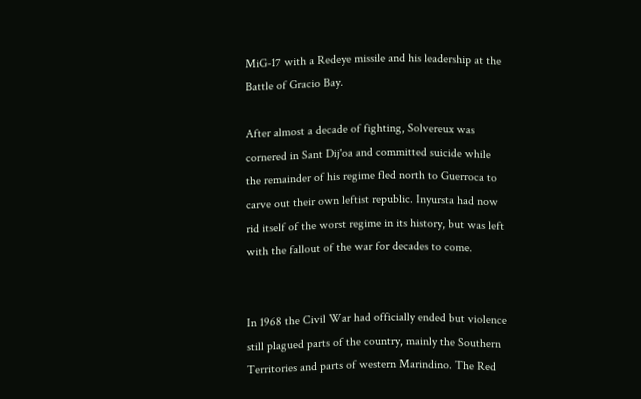MiG-17 with a Redeye missile and his leadership at the Battle of Gracio Bay.

After almost a decade of fighting, Solvereux was cornered in Sant Dij'oa and committed suicide while the remainder of his regime fled north to Guerroca to carve out their own leftist republic. Inyursta had now rid itself of the worst regime in its history, but was left with the fallout of the war for decades to come.


In 1968 the Civil War had officially ended but violence still plagued parts of the country, mainly the Southern Territories and parts of western Marindino. The Red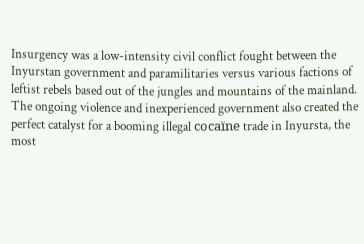Insurgency was a low-intensity civil conflict fought between the Inyurstan government and paramilitaries versus various factions of leftist rebels based out of the jungles and mountains of the mainland. The ongoing violence and inexperienced government also created the perfect catalyst for a booming illegal cocaïne trade in Inyursta, the most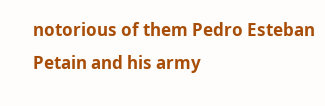notorious of them Pedro Esteban Petain and his army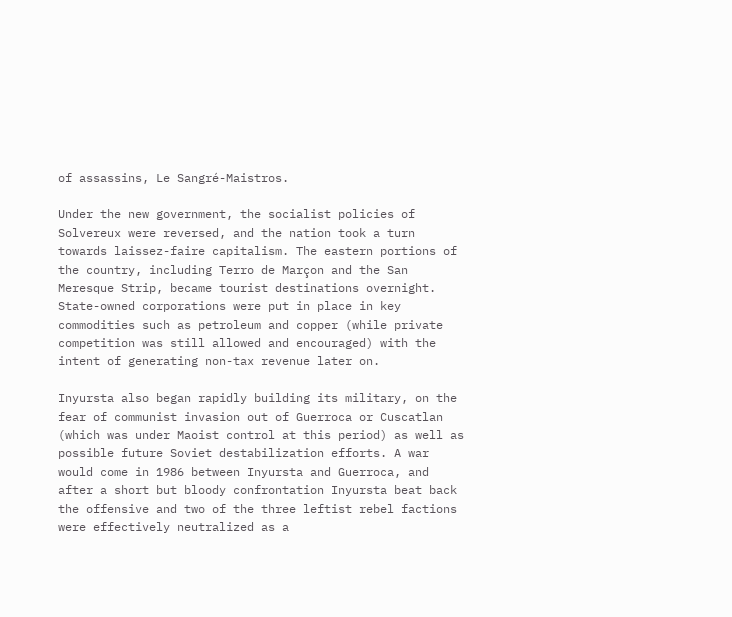of assassins, Le Sangré-Maistros.

Under the new government, the socialist policies of Solvereux were reversed, and the nation took a turn towards laissez-faire capitalism. The eastern portions of the country, including Terro de Marçon and the San Meresque Strip, became tourist destinations overnight. State-owned corporations were put in place in key commodities such as petroleum and copper (while private competition was still allowed and encouraged) with the intent of generating non-tax revenue later on.

Inyursta also began rapidly building its military, on the fear of communist invasion out of Guerroca or Cuscatlan (which was under Maoist control at this period) as well as possible future Soviet destabilization efforts. A war would come in 1986 between Inyursta and Guerroca, and after a short but bloody confrontation Inyursta beat back the offensive and two of the three leftist rebel factions were effectively neutralized as a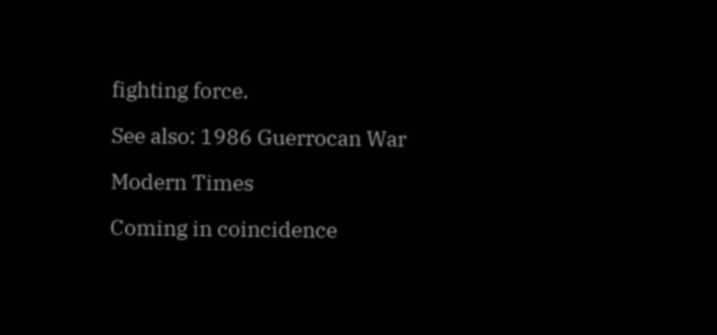fighting force.

See also: 1986 Guerrocan War

Modern Times

Coming in coincidence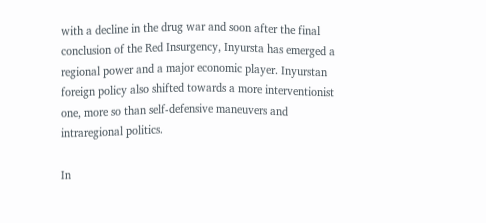with a decline in the drug war and soon after the final conclusion of the Red Insurgency, Inyursta has emerged a regional power and a major economic player. Inyurstan foreign policy also shifted towards a more interventionist one, more so than self-defensive maneuvers and intraregional politics.

In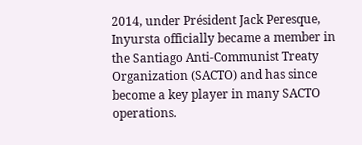2014, under Président Jack Peresque, Inyursta officially became a member in the Santiago Anti-Communist Treaty Organization (SACTO) and has since become a key player in many SACTO operations.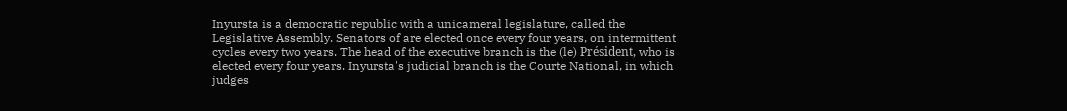Inyursta is a democratic republic with a unicameral legislature, called the Legislative Assembly. Senators of are elected once every four years, on intermittent cycles every two years. The head of the executive branch is the (le) Président, who is elected every four years. Inyursta's judicial branch is the Courte National, in which judges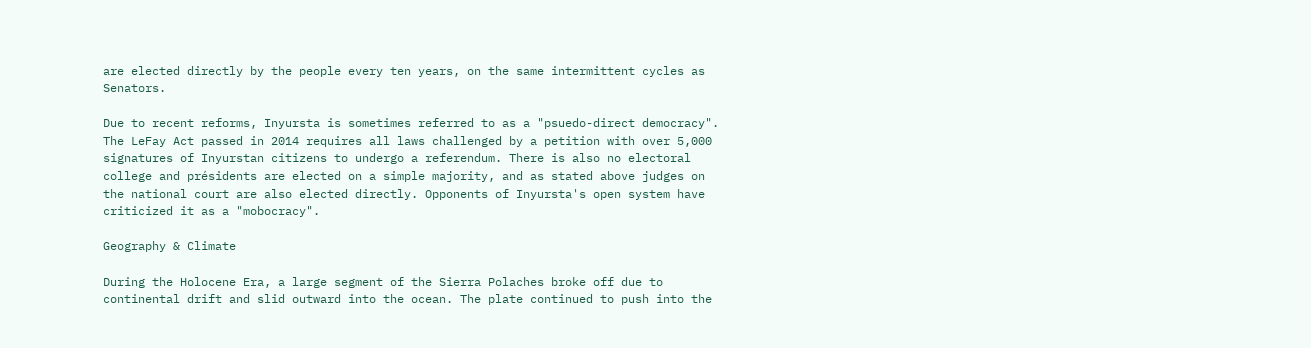are elected directly by the people every ten years, on the same intermittent cycles as Senators.

Due to recent reforms, Inyursta is sometimes referred to as a "psuedo-direct democracy". The LeFay Act passed in 2014 requires all laws challenged by a petition with over 5,000 signatures of Inyurstan citizens to undergo a referendum. There is also no electoral college and présidents are elected on a simple majority, and as stated above judges on the national court are also elected directly. Opponents of Inyursta's open system have criticized it as a "mobocracy".

Geography & Climate

During the Holocene Era, a large segment of the Sierra Polaches broke off due to continental drift and slid outward into the ocean. The plate continued to push into the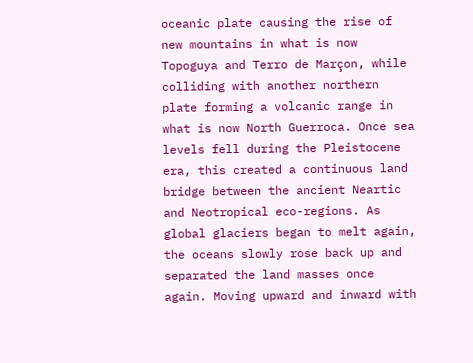oceanic plate causing the rise of new mountains in what is now Topoguya and Terro de Marçon, while colliding with another northern plate forming a volcanic range in what is now North Guerroca. Once sea levels fell during the Pleistocene era, this created a continuous land bridge between the ancient Neartic and Neotropical eco-regions. As global glaciers began to melt again, the oceans slowly rose back up and separated the land masses once again. Moving upward and inward with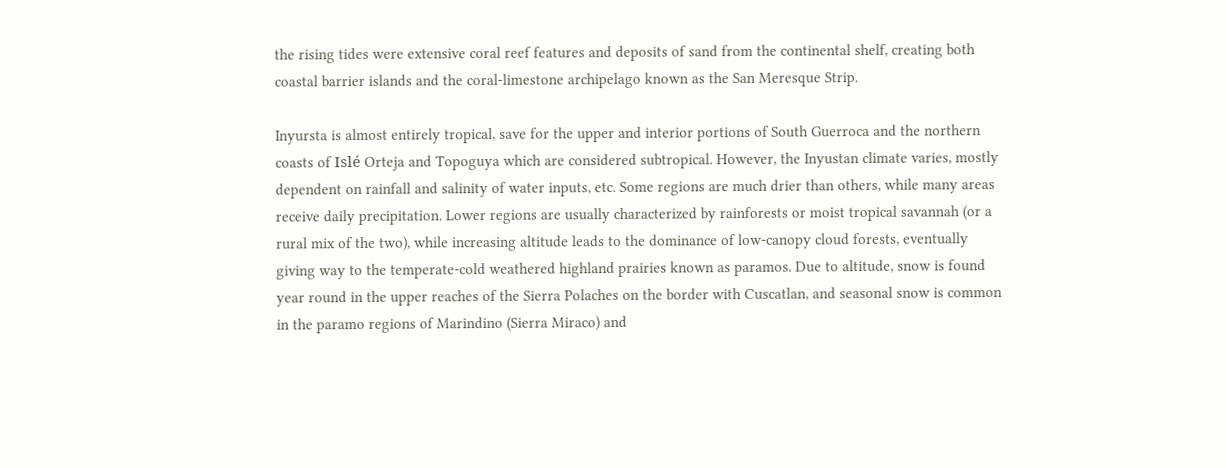the rising tides were extensive coral reef features and deposits of sand from the continental shelf, creating both coastal barrier islands and the coral-limestone archipelago known as the San Meresque Strip.

Inyursta is almost entirely tropical, save for the upper and interior portions of South Guerroca and the northern coasts of Islé Orteja and Topoguya which are considered subtropical. However, the Inyustan climate varies, mostly dependent on rainfall and salinity of water inputs, etc. Some regions are much drier than others, while many areas receive daily precipitation. Lower regions are usually characterized by rainforests or moist tropical savannah (or a rural mix of the two), while increasing altitude leads to the dominance of low-canopy cloud forests, eventually giving way to the temperate-cold weathered highland prairies known as paramos. Due to altitude, snow is found year round in the upper reaches of the Sierra Polaches on the border with Cuscatlan, and seasonal snow is common in the paramo regions of Marindino (Sierra Miraco) and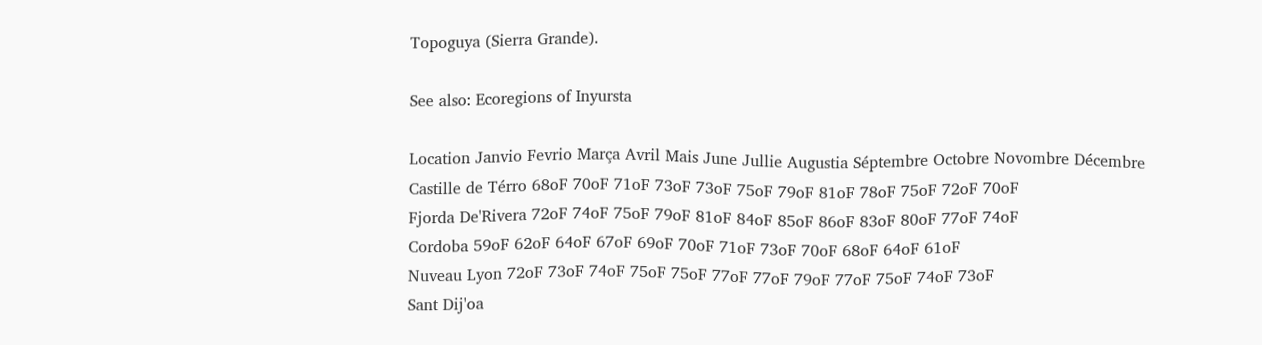Topoguya (Sierra Grande).

See also: Ecoregions of Inyursta

Location Janvio Fevrio Marça Avril Mais June Jullie Augustia Séptembre Octobre Novombre Décembre
Castille de Térro 68oF 70oF 71oF 73oF 73oF 75oF 79oF 81oF 78oF 75oF 72oF 70oF
Fjorda De'Rivera 72oF 74oF 75oF 79oF 81oF 84oF 85oF 86oF 83oF 80oF 77oF 74oF
Cordoba 59oF 62oF 64oF 67oF 69oF 70oF 71oF 73oF 70oF 68oF 64oF 61oF
Nuveau Lyon 72oF 73oF 74oF 75oF 75oF 77oF 77oF 79oF 77oF 75oF 74oF 73oF
Sant Dij'oa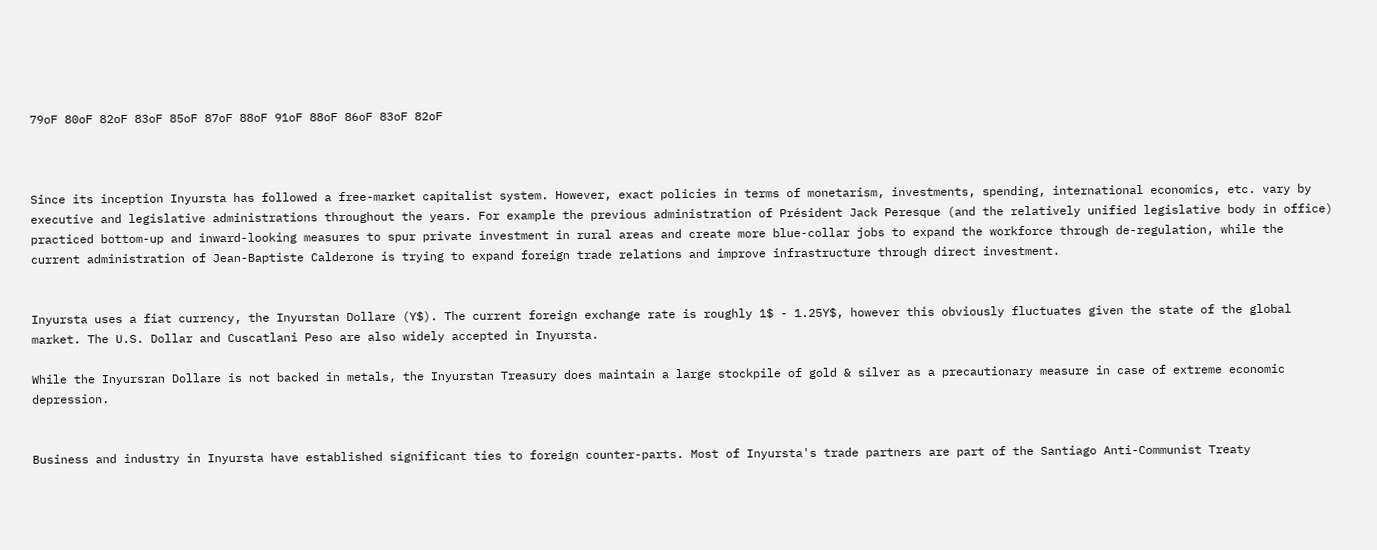79oF 80oF 82oF 83oF 85oF 87oF 88oF 91oF 88oF 86oF 83oF 82oF



Since its inception Inyursta has followed a free-market capitalist system. However, exact policies in terms of monetarism, investments, spending, international economics, etc. vary by executive and legislative administrations throughout the years. For example the previous administration of Président Jack Peresque (and the relatively unified legislative body in office) practiced bottom-up and inward-looking measures to spur private investment in rural areas and create more blue-collar jobs to expand the workforce through de-regulation, while the current administration of Jean-Baptiste Calderone is trying to expand foreign trade relations and improve infrastructure through direct investment.


Inyursta uses a fiat currency, the Inyurstan Dollare (Y$). The current foreign exchange rate is roughly 1$ - 1.25Y$, however this obviously fluctuates given the state of the global market. The U.S. Dollar and Cuscatlani Peso are also widely accepted in Inyursta.

While the Inyursran Dollare is not backed in metals, the Inyurstan Treasury does maintain a large stockpile of gold & silver as a precautionary measure in case of extreme economic depression.


Business and industry in Inyursta have established significant ties to foreign counter-parts. Most of Inyursta's trade partners are part of the Santiago Anti-Communist Treaty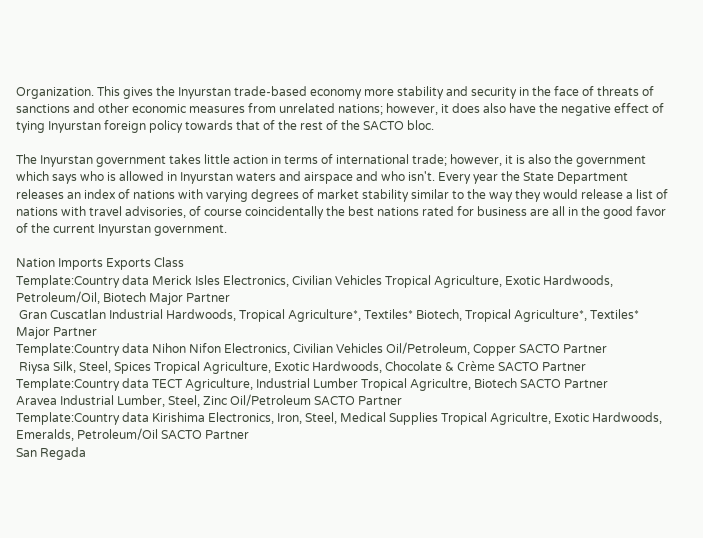Organization. This gives the Inyurstan trade-based economy more stability and security in the face of threats of sanctions and other economic measures from unrelated nations; however, it does also have the negative effect of tying Inyurstan foreign policy towards that of the rest of the SACTO bloc.

The Inyurstan government takes little action in terms of international trade; however, it is also the government which says who is allowed in Inyurstan waters and airspace and who isn't. Every year the State Department releases an index of nations with varying degrees of market stability similar to the way they would release a list of nations with travel advisories, of course coincidentally the best nations rated for business are all in the good favor of the current Inyurstan government.

Nation Imports Exports Class
Template:Country data Merick Isles Electronics, Civilian Vehicles Tropical Agriculture, Exotic Hardwoods, Petroleum/Oil, Biotech Major Partner
 Gran Cuscatlan Industrial Hardwoods, Tropical Agriculture*, Textiles* Biotech, Tropical Agriculture*, Textiles* Major Partner
Template:Country data Nihon Nifon Electronics, Civilian Vehicles Oil/Petroleum, Copper SACTO Partner
 Riysa Silk, Steel, Spices Tropical Agriculture, Exotic Hardwoods, Chocolate & Crème SACTO Partner
Template:Country data TECT Agriculture, Industrial Lumber Tropical Agricultre, Biotech SACTO Partner
Aravea Industrial Lumber, Steel, Zinc Oil/Petroleum SACTO Partner
Template:Country data Kirishima Electronics, Iron, Steel, Medical Supplies Tropical Agricultre, Exotic Hardwoods, Emeralds, Petroleum/Oil SACTO Partner
San Regada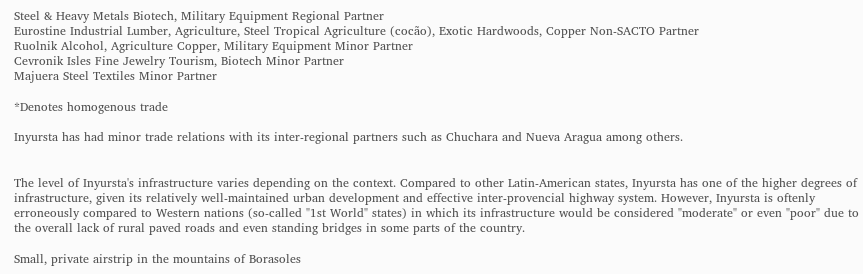Steel & Heavy Metals Biotech, Military Equipment Regional Partner
Eurostine Industrial Lumber, Agriculture, Steel Tropical Agriculture (cocão), Exotic Hardwoods, Copper Non-SACTO Partner
Ruolnik Alcohol, Agriculture Copper, Military Equipment Minor Partner
Cevronik Isles Fine Jewelry Tourism, Biotech Minor Partner
Majuera Steel Textiles Minor Partner

*Denotes homogenous trade

Inyursta has had minor trade relations with its inter-regional partners such as Chuchara and Nueva Aragua among others.


The level of Inyursta's infrastructure varies depending on the context. Compared to other Latin-American states, Inyursta has one of the higher degrees of infrastructure, given its relatively well-maintained urban development and effective inter-provencial highway system. However, Inyursta is oftenly erroneously compared to Western nations (so-called "1st World" states) in which its infrastructure would be considered "moderate" or even "poor" due to the overall lack of rural paved roads and even standing bridges in some parts of the country.

Small, private airstrip in the mountains of Borasoles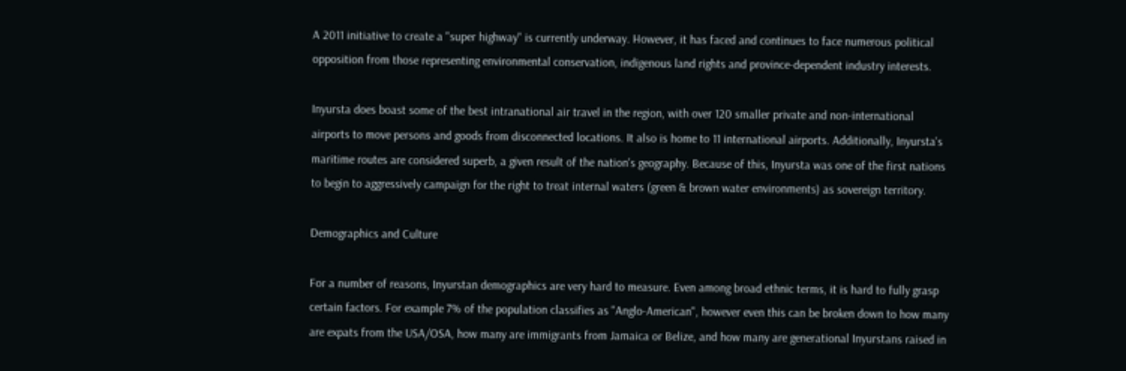A 2011 initiative to create a "super highway" is currently underway. However, it has faced and continues to face numerous political opposition from those representing environmental conservation, indigenous land rights and province-dependent industry interests.

Inyursta does boast some of the best intranational air travel in the region, with over 120 smaller private and non-international airports to move persons and goods from disconnected locations. It also is home to 11 international airports. Additionally, Inyursta's maritime routes are considered superb, a given result of the nation's geography. Because of this, Inyursta was one of the first nations to begin to aggressively campaign for the right to treat internal waters (green & brown water environments) as sovereign territory.

Demographics and Culture

For a number of reasons, Inyurstan demographics are very hard to measure. Even among broad ethnic terms, it is hard to fully grasp certain factors. For example 7% of the population classifies as "Anglo-American", however even this can be broken down to how many are expats from the USA/OSA, how many are immigrants from Jamaica or Belize, and how many are generational Inyurstans raised in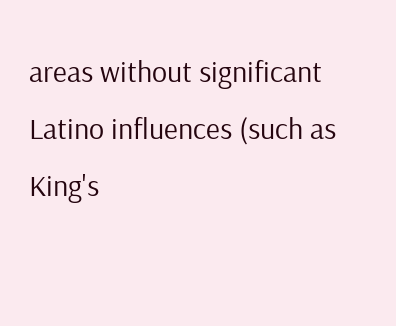areas without significant Latino influences (such as King's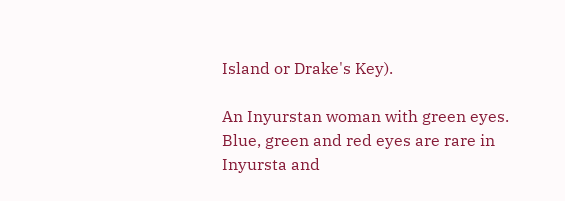Island or Drake's Key).

An Inyurstan woman with green eyes. Blue, green and red eyes are rare in Inyursta and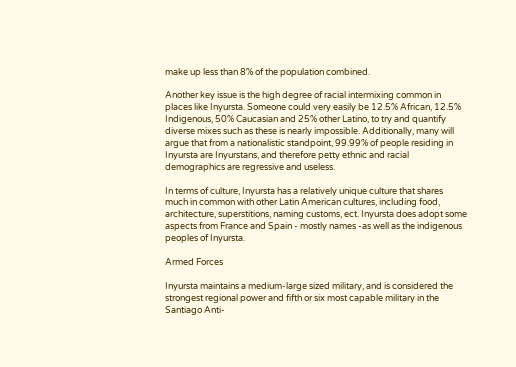make up less than 8% of the population combined.

Another key issue is the high degree of racial intermixing common in places like Inyursta. Someone could very easily be 12.5% African, 12.5% Indigenous, 50% Caucasian and 25% other Latino, to try and quantify diverse mixes such as these is nearly impossible. Additionally, many will argue that from a nationalistic standpoint, 99.99% of people residing in Inyursta are Inyurstans, and therefore petty ethnic and racial demographics are regressive and useless.

In terms of culture, Inyursta has a relatively unique culture that shares much in common with other Latin American cultures, including food, architecture, superstitions, naming customs, ect. Inyursta does adopt some aspects from France and Spain - mostly names -as well as the indigenous peoples of Inyursta.

Armed Forces

Inyursta maintains a medium-large sized military, and is considered the strongest regional power and fifth or six most capable military in the Santiago Anti-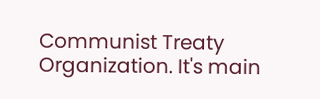Communist Treaty Organization. It's main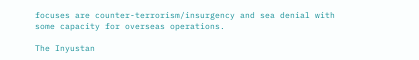focuses are counter-terrorism/insurgency and sea denial with some capacity for overseas operations.

The Inyustan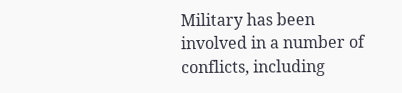Military has been involved in a number of conflicts, including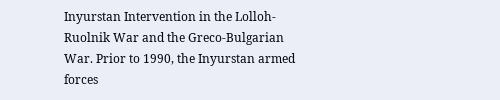Inyurstan Intervention in the Lolloh-Ruolnik War and the Greco-Bulgarian War. Prior to 1990, the Inyurstan armed forces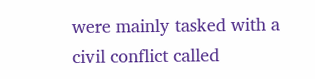were mainly tasked with a civil conflict called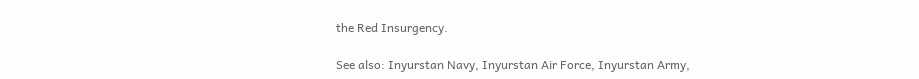the Red Insurgency.

See also: Inyurstan Navy, Inyurstan Air Force, Inyurstan Army,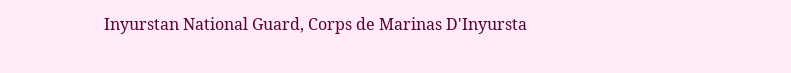Inyurstan National Guard, Corps de Marinas D'Inyursta